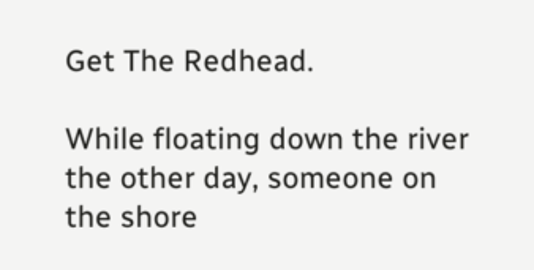Get The Redhead.

While floating down the river the other day, someone on the shore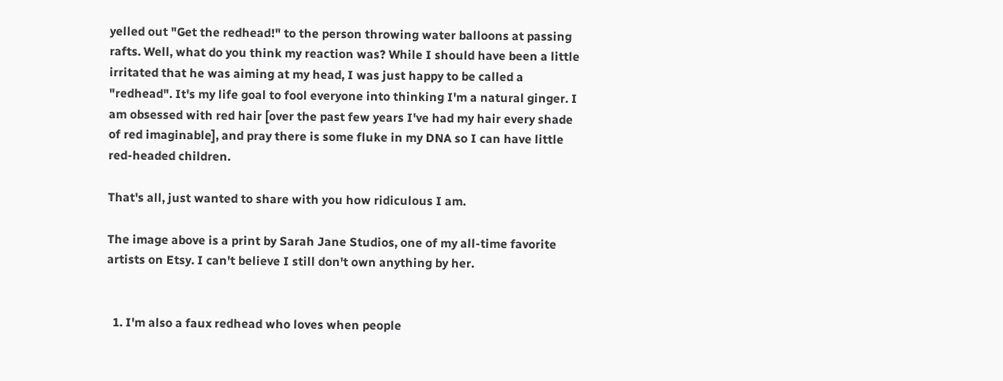yelled out "Get the redhead!" to the person throwing water balloons at passing rafts. Well, what do you think my reaction was? While I should have been a little irritated that he was aiming at my head, I was just happy to be called a "redhead". It's my life goal to fool everyone into thinking I'm a natural ginger. I am obsessed with red hair [over the past few years I've had my hair every shade of red imaginable], and pray there is some fluke in my DNA so I can have little red-headed children.

That's all, just wanted to share with you how ridiculous I am.

The image above is a print by Sarah Jane Studios, one of my all-time favorite artists on Etsy. I can't believe I still don't own anything by her.


  1. I'm also a faux redhead who loves when people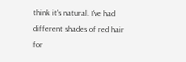think it's natural. I've had different shades of red hair for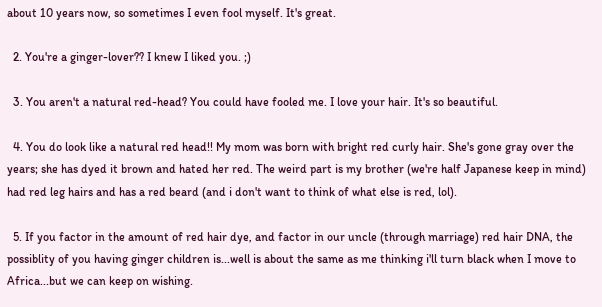about 10 years now, so sometimes I even fool myself. It's great.

  2. You're a ginger-lover?? I knew I liked you. ;)

  3. You aren't a natural red-head? You could have fooled me. I love your hair. It's so beautiful.

  4. You do look like a natural red head!! My mom was born with bright red curly hair. She's gone gray over the years; she has dyed it brown and hated her red. The weird part is my brother (we're half Japanese keep in mind) had red leg hairs and has a red beard (and i don't want to think of what else is red, lol).

  5. If you factor in the amount of red hair dye, and factor in our uncle (through marriage) red hair DNA, the possiblity of you having ginger children is...well is about the same as me thinking i'll turn black when I move to Africa...but we can keep on wishing.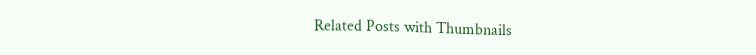Related Posts with Thumbnails